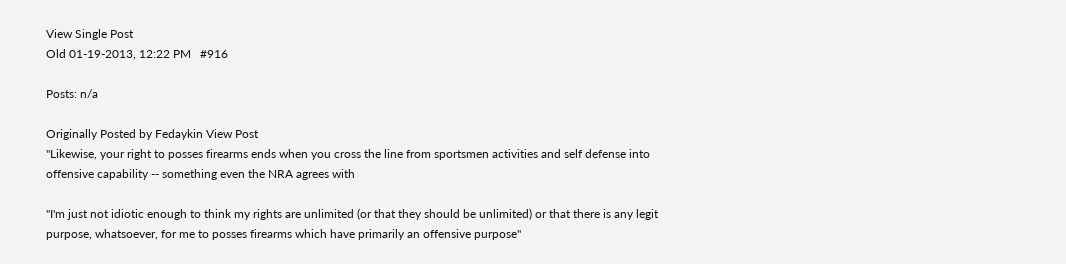View Single Post
Old 01-19-2013, 12:22 PM   #916

Posts: n/a

Originally Posted by Fedaykin View Post
"Likewise, your right to posses firearms ends when you cross the line from sportsmen activities and self defense into offensive capability -- something even the NRA agrees with

"I'm just not idiotic enough to think my rights are unlimited (or that they should be unlimited) or that there is any legit purpose, whatsoever, for me to posses firearms which have primarily an offensive purpose"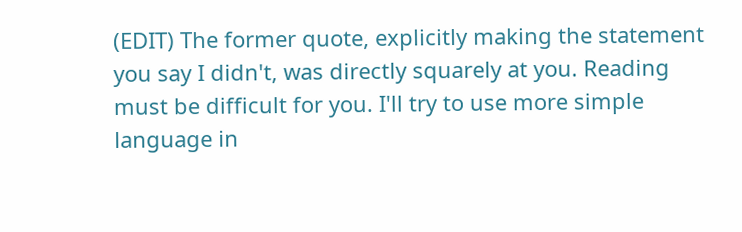(EDIT) The former quote, explicitly making the statement you say I didn't, was directly squarely at you. Reading must be difficult for you. I'll try to use more simple language in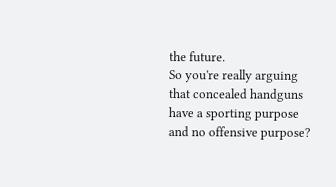the future.
So you're really arguing that concealed handguns have a sporting purpose and no offensive purpose?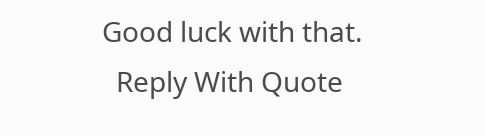Good luck with that.
  Reply With Quote